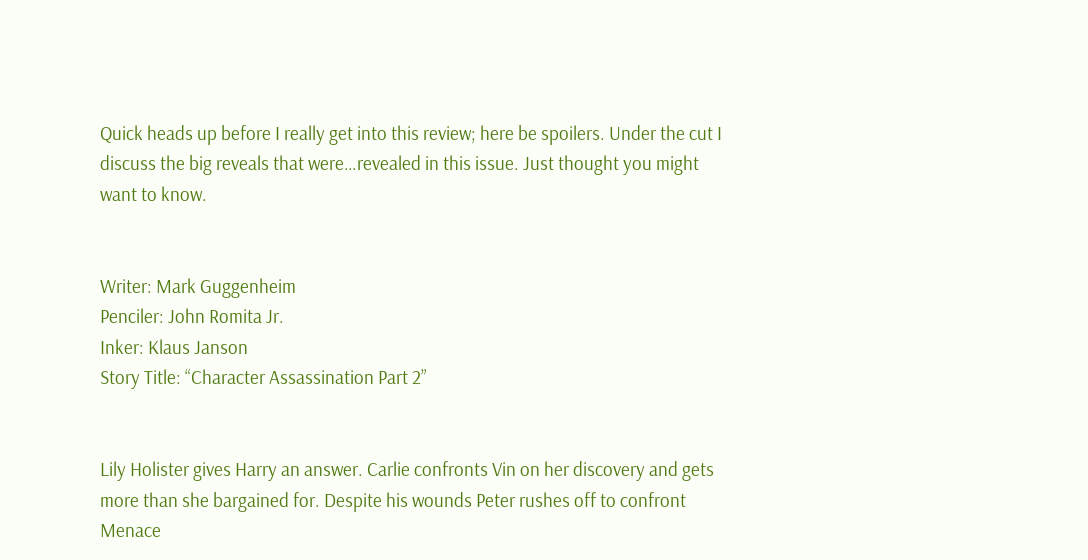Quick heads up before I really get into this review; here be spoilers. Under the cut I discuss the big reveals that were…revealed in this issue. Just thought you might want to know.


Writer: Mark Guggenheim
Penciler: John Romita Jr.
Inker: Klaus Janson
Story Title: “Character Assassination Part 2”


Lily Holister gives Harry an answer. Carlie confronts Vin on her discovery and gets more than she bargained for. Despite his wounds Peter rushes off to confront Menace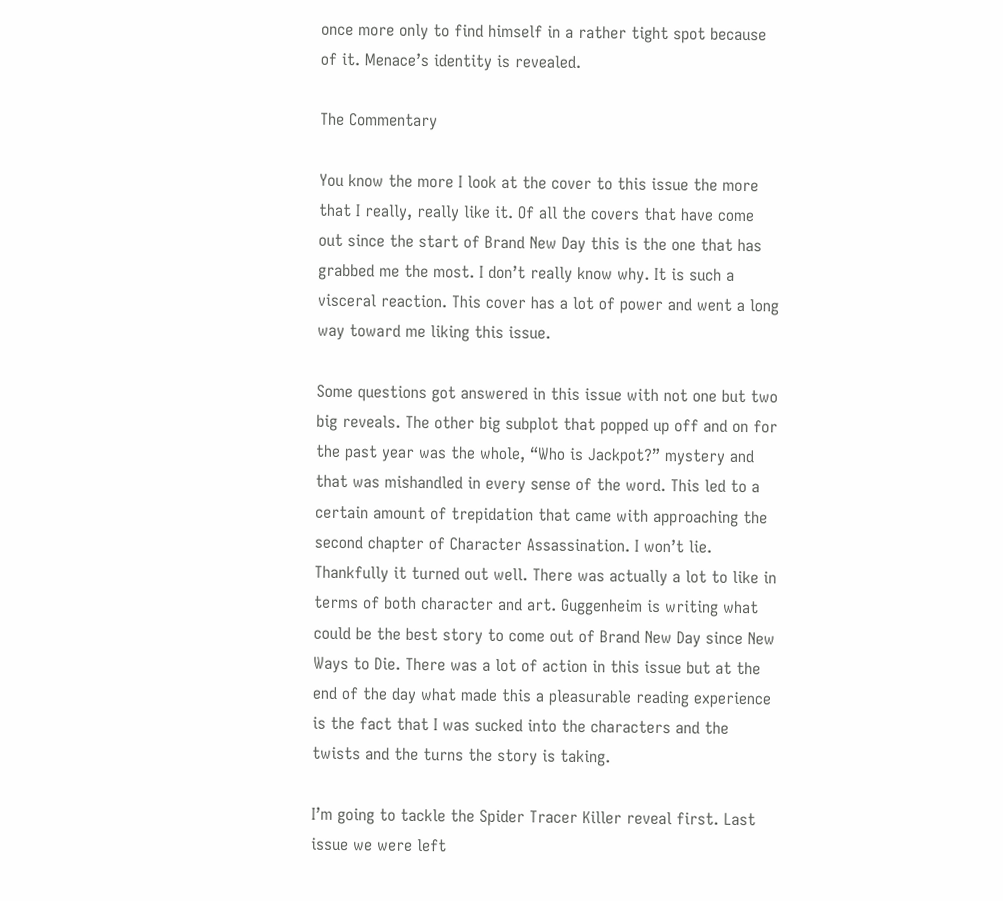once more only to find himself in a rather tight spot because of it. Menace’s identity is revealed.

The Commentary

You know the more I look at the cover to this issue the more that I really, really like it. Of all the covers that have come out since the start of Brand New Day this is the one that has grabbed me the most. I don’t really know why. It is such a visceral reaction. This cover has a lot of power and went a long way toward me liking this issue.

Some questions got answered in this issue with not one but two big reveals. The other big subplot that popped up off and on for the past year was the whole, “Who is Jackpot?” mystery and that was mishandled in every sense of the word. This led to a certain amount of trepidation that came with approaching the second chapter of Character Assassination. I won’t lie. Thankfully it turned out well. There was actually a lot to like in terms of both character and art. Guggenheim is writing what could be the best story to come out of Brand New Day since New Ways to Die. There was a lot of action in this issue but at the end of the day what made this a pleasurable reading experience is the fact that I was sucked into the characters and the twists and the turns the story is taking.

I’m going to tackle the Spider Tracer Killer reveal first. Last issue we were left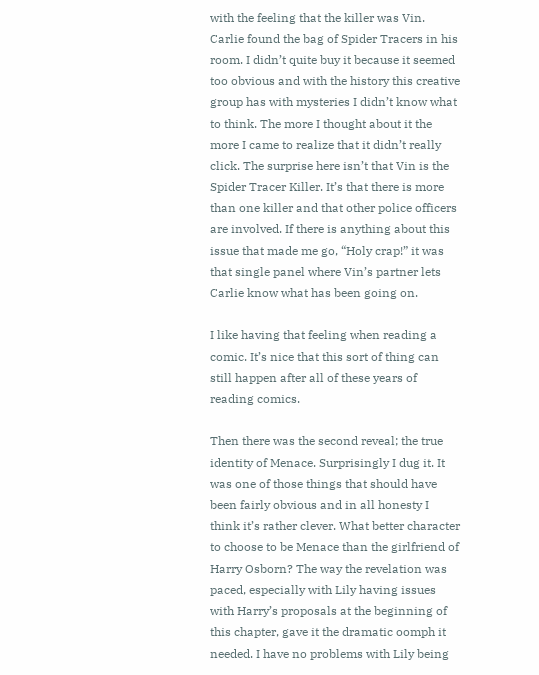with the feeling that the killer was Vin. Carlie found the bag of Spider Tracers in his room. I didn’t quite buy it because it seemed too obvious and with the history this creative group has with mysteries I didn’t know what to think. The more I thought about it the more I came to realize that it didn’t really click. The surprise here isn’t that Vin is the Spider Tracer Killer. It’s that there is more than one killer and that other police officers are involved. If there is anything about this issue that made me go, “Holy crap!” it was that single panel where Vin’s partner lets Carlie know what has been going on.

I like having that feeling when reading a comic. It’s nice that this sort of thing can still happen after all of these years of reading comics.

Then there was the second reveal; the true identity of Menace. Surprisingly I dug it. It was one of those things that should have been fairly obvious and in all honesty I think it’s rather clever. What better character to choose to be Menace than the girlfriend of Harry Osborn? The way the revelation was paced, especially with Lily having issues with Harry’s proposals at the beginning of this chapter, gave it the dramatic oomph it needed. I have no problems with Lily being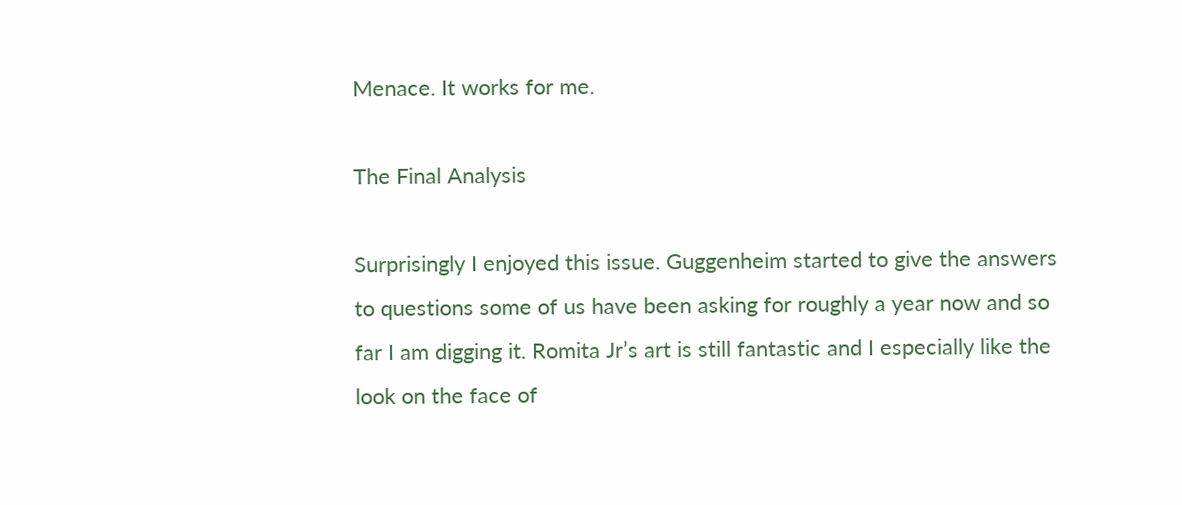Menace. It works for me.

The Final Analysis

Surprisingly I enjoyed this issue. Guggenheim started to give the answers to questions some of us have been asking for roughly a year now and so far I am digging it. Romita Jr’s art is still fantastic and I especially like the look on the face of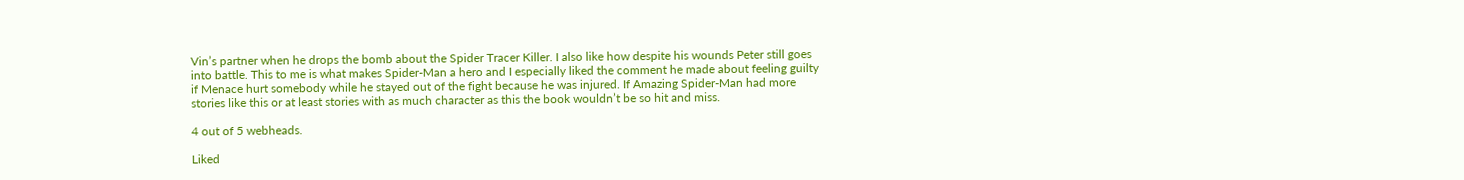Vin’s partner when he drops the bomb about the Spider Tracer Killer. I also like how despite his wounds Peter still goes into battle. This to me is what makes Spider-Man a hero and I especially liked the comment he made about feeling guilty if Menace hurt somebody while he stayed out of the fight because he was injured. If Amazing Spider-Man had more stories like this or at least stories with as much character as this the book wouldn’t be so hit and miss.

4 out of 5 webheads.

Liked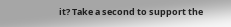it? Take a second to support the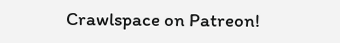Crawlspace on Patreon!